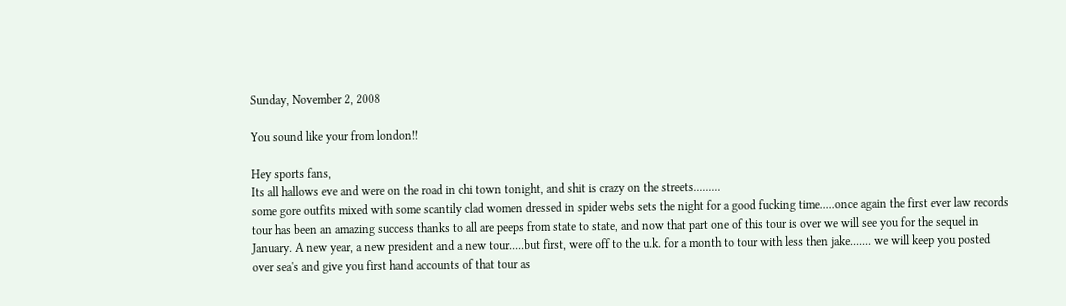Sunday, November 2, 2008

You sound like your from london!!

Hey sports fans,
Its all hallows eve and were on the road in chi town tonight, and shit is crazy on the streets.........
some gore outfits mixed with some scantily clad women dressed in spider webs sets the night for a good fucking time.....once again the first ever law records tour has been an amazing success thanks to all are peeps from state to state, and now that part one of this tour is over we will see you for the sequel in January. A new year, a new president and a new tour.....but first, were off to the u.k. for a month to tour with less then jake....... we will keep you posted over sea's and give you first hand accounts of that tour as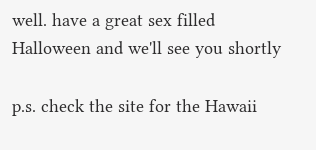well. have a great sex filled Halloween and we'll see you shortly

p.s. check the site for the Hawaii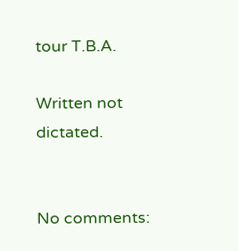tour T.B.A.

Written not dictated.


No comments: